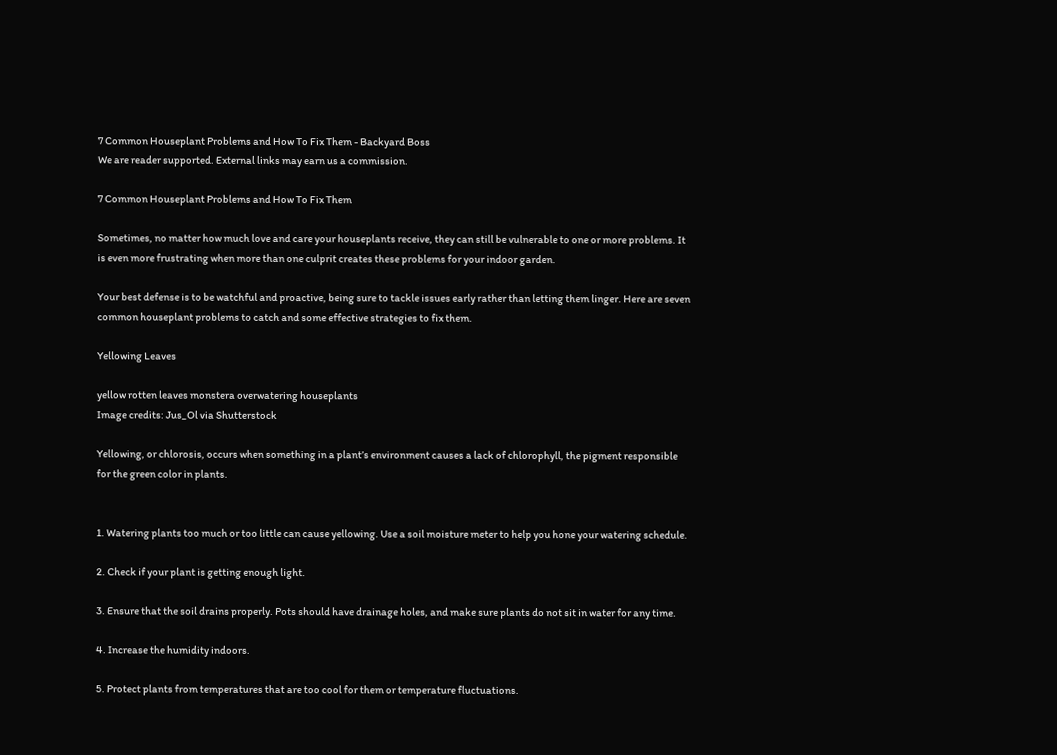7 Common Houseplant Problems and How To Fix Them - Backyard Boss
We are reader supported. External links may earn us a commission.

7 Common Houseplant Problems and How To Fix Them

Sometimes, no matter how much love and care your houseplants receive, they can still be vulnerable to one or more problems. It is even more frustrating when more than one culprit creates these problems for your indoor garden.

Your best defense is to be watchful and proactive, being sure to tackle issues early rather than letting them linger. Here are seven common houseplant problems to catch and some effective strategies to fix them.

Yellowing Leaves

yellow rotten leaves monstera overwatering houseplants
Image credits: Jus_Ol via Shutterstock

Yellowing, or chlorosis, occurs when something in a plant’s environment causes a lack of chlorophyll, the pigment responsible for the green color in plants.


1. Watering plants too much or too little can cause yellowing. Use a soil moisture meter to help you hone your watering schedule.

2. Check if your plant is getting enough light.

3. Ensure that the soil drains properly. Pots should have drainage holes, and make sure plants do not sit in water for any time.

4. Increase the humidity indoors.

5. Protect plants from temperatures that are too cool for them or temperature fluctuations.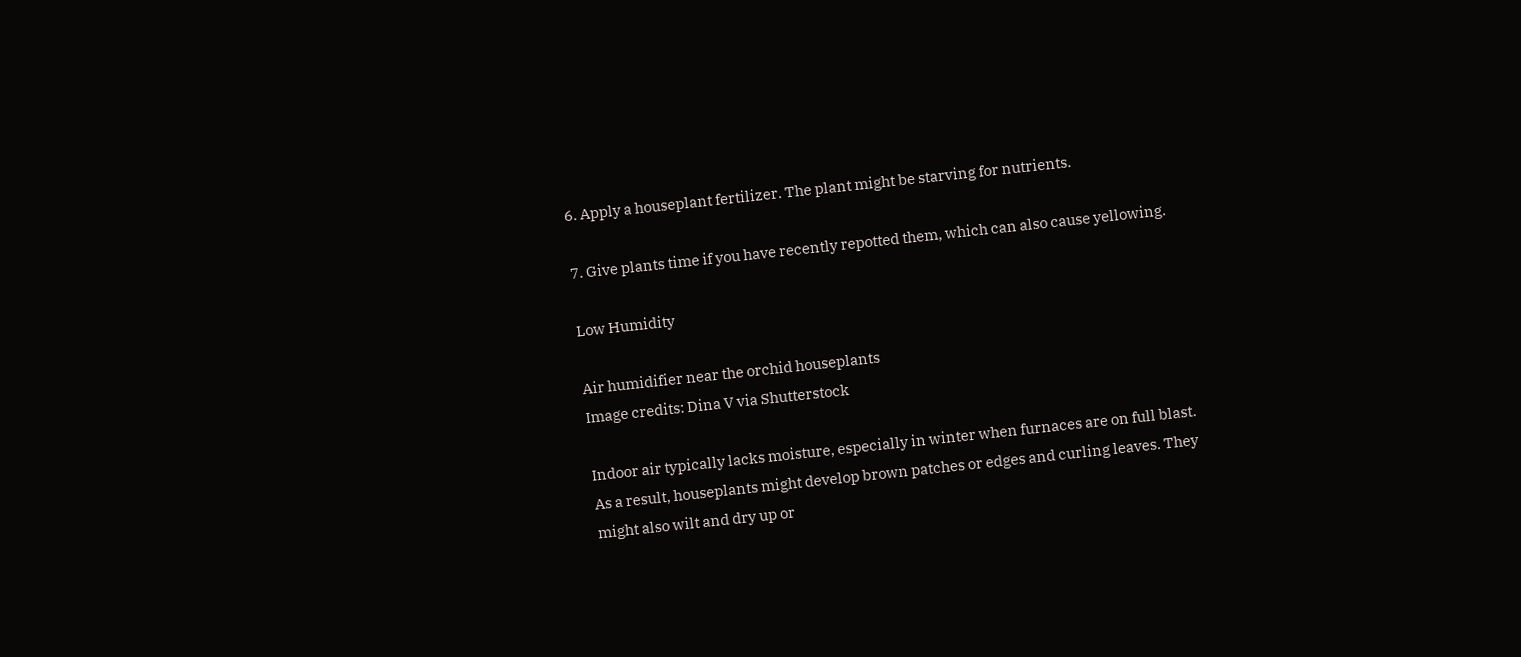6. Apply a houseplant fertilizer. The plant might be starving for nutrients.

7. Give plants time if you have recently repotted them, which can also cause yellowing.

Low Humidity

Air humidifier near the orchid houseplants
Image credits: Dina V via Shutterstock

Indoor air typically lacks moisture, especially in winter when furnaces are on full blast. As a result, houseplants might develop brown patches or edges and curling leaves. They might also wilt and dry up or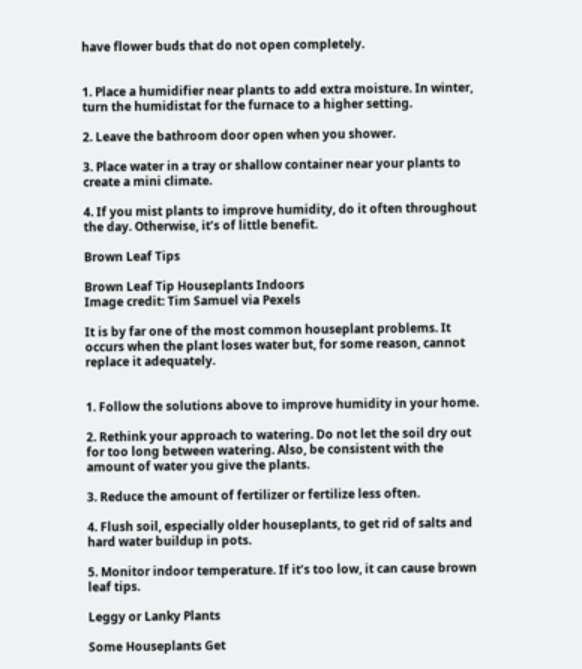have flower buds that do not open completely.


1. Place a humidifier near plants to add extra moisture. In winter, turn the humidistat for the furnace to a higher setting.

2. Leave the bathroom door open when you shower.

3. Place water in a tray or shallow container near your plants to create a mini climate.

4. If you mist plants to improve humidity, do it often throughout the day. Otherwise, it’s of little benefit.

Brown Leaf Tips

Brown Leaf Tip Houseplants Indoors
Image credit: Tim Samuel via Pexels

It is by far one of the most common houseplant problems. It occurs when the plant loses water but, for some reason, cannot replace it adequately.


1. Follow the solutions above to improve humidity in your home.

2. Rethink your approach to watering. Do not let the soil dry out for too long between watering. Also, be consistent with the amount of water you give the plants.

3. Reduce the amount of fertilizer or fertilize less often.

4. Flush soil, especially older houseplants, to get rid of salts and hard water buildup in pots.

5. Monitor indoor temperature. If it’s too low, it can cause brown leaf tips.

Leggy or Lanky Plants

Some Houseplants Get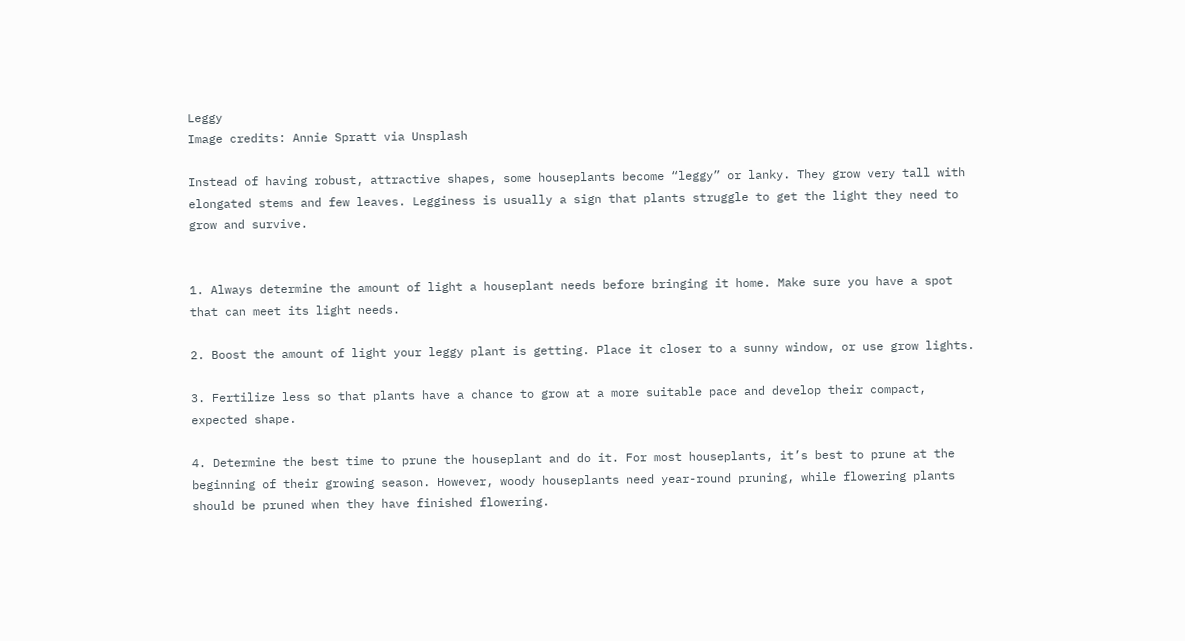Leggy
Image credits: Annie Spratt via Unsplash

Instead of having robust, attractive shapes, some houseplants become “leggy” or lanky. They grow very tall with elongated stems and few leaves. Legginess is usually a sign that plants struggle to get the light they need to grow and survive.


1. Always determine the amount of light a houseplant needs before bringing it home. Make sure you have a spot that can meet its light needs.

2. Boost the amount of light your leggy plant is getting. Place it closer to a sunny window, or use grow lights.

3. Fertilize less so that plants have a chance to grow at a more suitable pace and develop their compact, expected shape.

4. Determine the best time to prune the houseplant and do it. For most houseplants, it’s best to prune at the beginning of their growing season. However, woody houseplants need year-round pruning, while flowering plants should be pruned when they have finished flowering.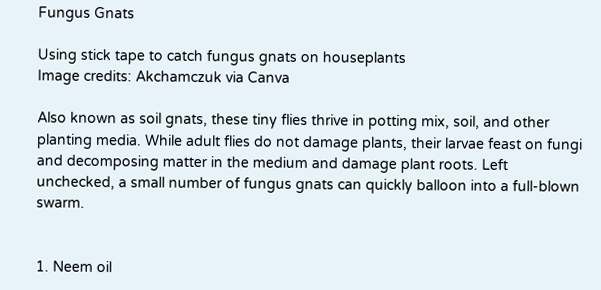Fungus Gnats

Using stick tape to catch fungus gnats on houseplants
Image credits: Akchamczuk via Canva

Also known as soil gnats, these tiny flies thrive in potting mix, soil, and other planting media. While adult flies do not damage plants, their larvae feast on fungi and decomposing matter in the medium and damage plant roots. Left unchecked, a small number of fungus gnats can quickly balloon into a full-blown swarm.


1. Neem oil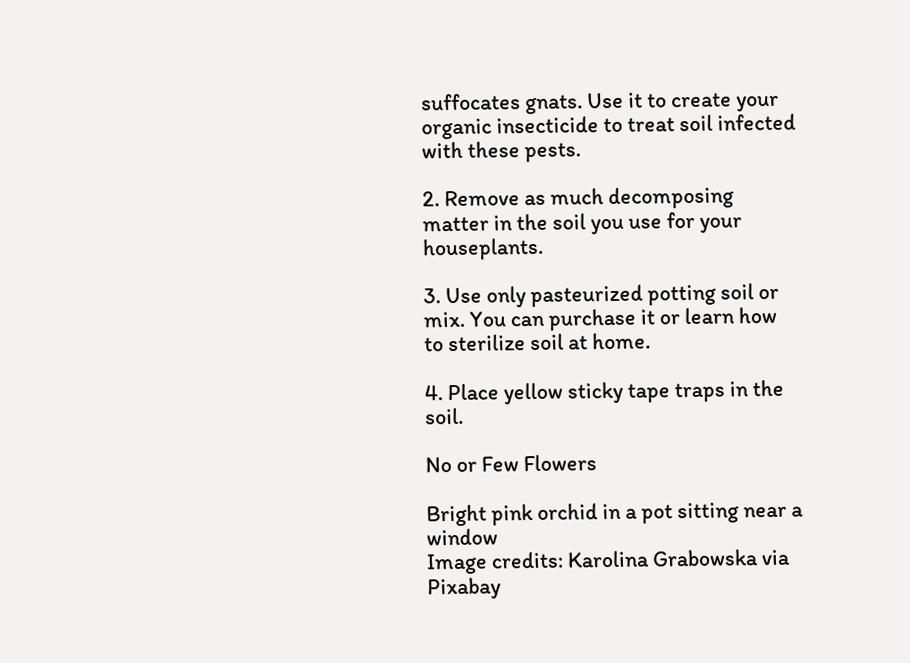suffocates gnats. Use it to create your organic insecticide to treat soil infected with these pests.

2. Remove as much decomposing matter in the soil you use for your houseplants.

3. Use only pasteurized potting soil or mix. You can purchase it or learn how to sterilize soil at home.

4. Place yellow sticky tape traps in the soil.

No or Few Flowers

Bright pink orchid in a pot sitting near a window
Image credits: Karolina Grabowska via Pixabay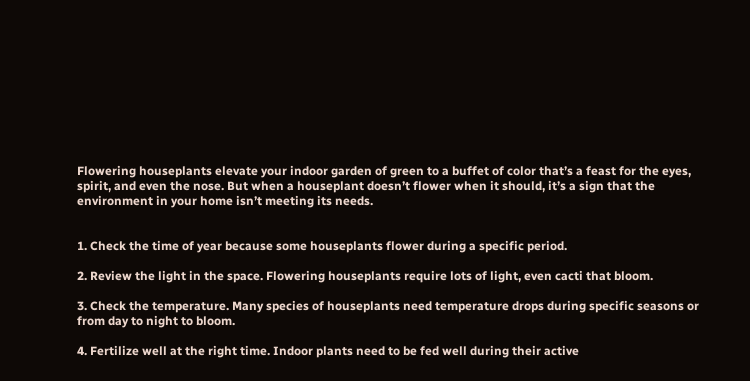Flowering houseplants elevate your indoor garden of green to a buffet of color that’s a feast for the eyes, spirit, and even the nose. But when a houseplant doesn’t flower when it should, it’s a sign that the environment in your home isn’t meeting its needs.


1. Check the time of year because some houseplants flower during a specific period.

2. Review the light in the space. Flowering houseplants require lots of light, even cacti that bloom.

3. Check the temperature. Many species of houseplants need temperature drops during specific seasons or from day to night to bloom.

4. Fertilize well at the right time. Indoor plants need to be fed well during their active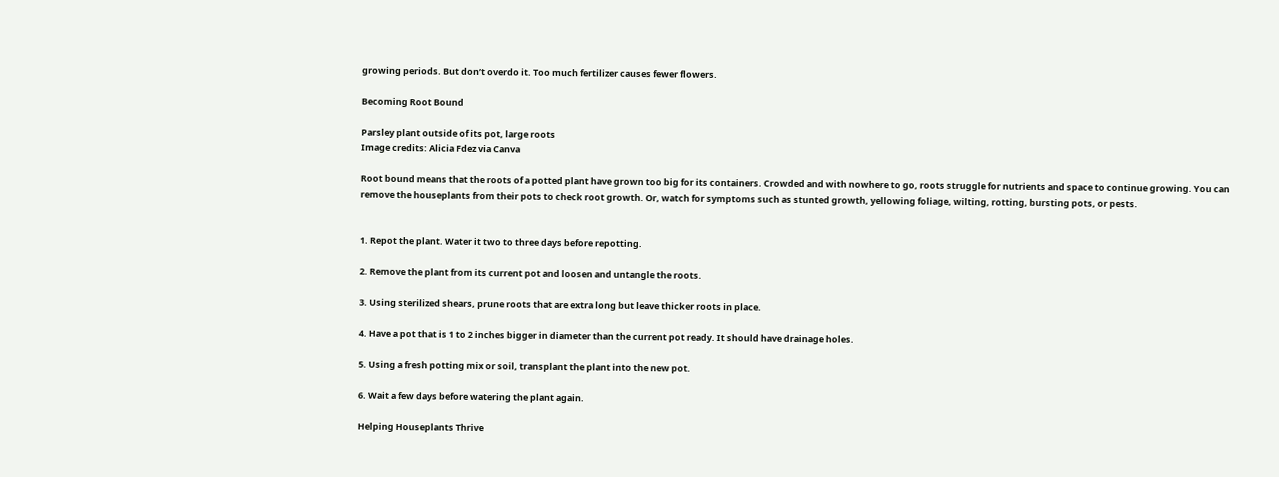growing periods. But don’t overdo it. Too much fertilizer causes fewer flowers.

Becoming Root Bound

Parsley plant outside of its pot, large roots
Image credits: Alicia Fdez via Canva

Root bound means that the roots of a potted plant have grown too big for its containers. Crowded and with nowhere to go, roots struggle for nutrients and space to continue growing. You can remove the houseplants from their pots to check root growth. Or, watch for symptoms such as stunted growth, yellowing foliage, wilting, rotting, bursting pots, or pests.


1. Repot the plant. Water it two to three days before repotting.

2. Remove the plant from its current pot and loosen and untangle the roots.

3. Using sterilized shears, prune roots that are extra long but leave thicker roots in place.

4. Have a pot that is 1 to 2 inches bigger in diameter than the current pot ready. It should have drainage holes.

5. Using a fresh potting mix or soil, transplant the plant into the new pot.

6. Wait a few days before watering the plant again.

Helping Houseplants Thrive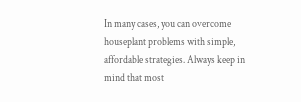In many cases, you can overcome houseplant problems with simple, affordable strategies. Always keep in mind that most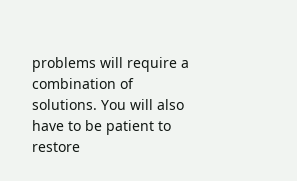problems will require a combination of solutions. You will also have to be patient to restore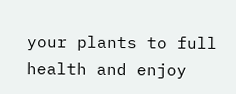your plants to full health and enjoy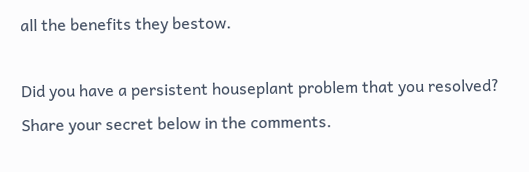all the benefits they bestow.

Did you have a persistent houseplant problem that you resolved? Share your secret below in the comments.